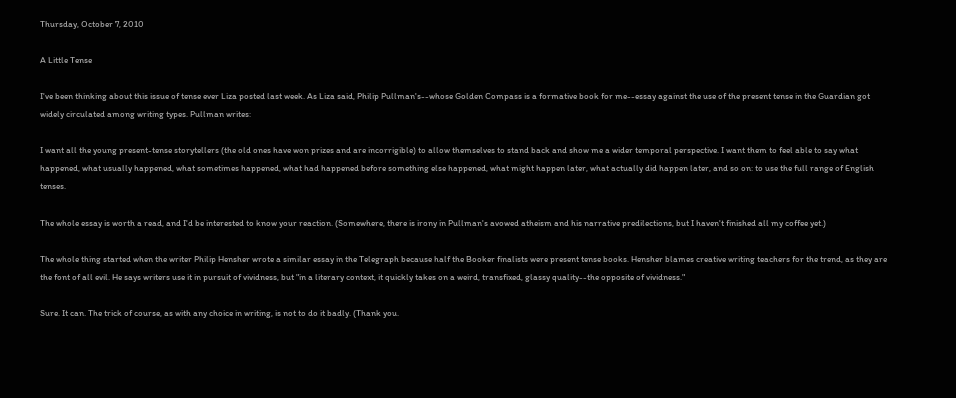Thursday, October 7, 2010

A Little Tense

I've been thinking about this issue of tense ever Liza posted last week. As Liza said, Philip Pullman's--whose Golden Compass is a formative book for me--essay against the use of the present tense in the Guardian got widely circulated among writing types. Pullman writes:

I want all the young present-tense storytellers (the old ones have won prizes and are incorrigible) to allow themselves to stand back and show me a wider temporal perspective. I want them to feel able to say what happened, what usually happened, what sometimes happened, what had happened before something else happened, what might happen later, what actually did happen later, and so on: to use the full range of English tenses.

The whole essay is worth a read, and I'd be interested to know your reaction. (Somewhere, there is irony in Pullman's avowed atheism and his narrative predilections, but I haven't finished all my coffee yet.)

The whole thing started when the writer Philip Hensher wrote a similar essay in the Telegraph because half the Booker finalists were present tense books. Hensher blames creative writing teachers for the trend, as they are the font of all evil. He says writers use it in pursuit of vividness, but "in a literary context, it quickly takes on a weird, transfixed, glassy quality--the opposite of vividness."

Sure. It can. The trick of course, as with any choice in writing, is not to do it badly. (Thank you.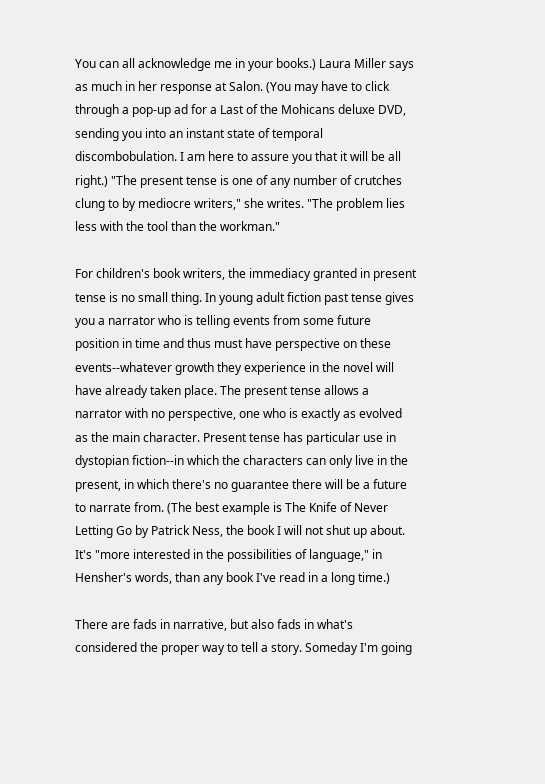You can all acknowledge me in your books.) Laura Miller says as much in her response at Salon. (You may have to click through a pop-up ad for a Last of the Mohicans deluxe DVD, sending you into an instant state of temporal discombobulation. I am here to assure you that it will be all right.) "The present tense is one of any number of crutches clung to by mediocre writers," she writes. "The problem lies less with the tool than the workman."

For children's book writers, the immediacy granted in present tense is no small thing. In young adult fiction past tense gives you a narrator who is telling events from some future position in time and thus must have perspective on these events--whatever growth they experience in the novel will have already taken place. The present tense allows a narrator with no perspective, one who is exactly as evolved as the main character. Present tense has particular use in dystopian fiction--in which the characters can only live in the present, in which there's no guarantee there will be a future to narrate from. (The best example is The Knife of Never Letting Go by Patrick Ness, the book I will not shut up about. It's "more interested in the possibilities of language," in Hensher's words, than any book I've read in a long time.)

There are fads in narrative, but also fads in what's considered the proper way to tell a story. Someday I'm going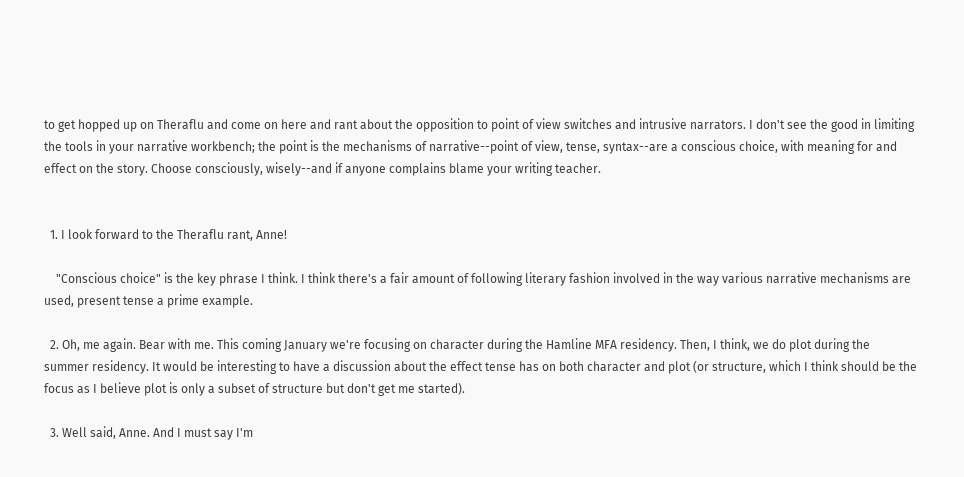to get hopped up on Theraflu and come on here and rant about the opposition to point of view switches and intrusive narrators. I don't see the good in limiting the tools in your narrative workbench; the point is the mechanisms of narrative--point of view, tense, syntax--are a conscious choice, with meaning for and effect on the story. Choose consciously, wisely--and if anyone complains blame your writing teacher.


  1. I look forward to the Theraflu rant, Anne!

    "Conscious choice" is the key phrase I think. I think there's a fair amount of following literary fashion involved in the way various narrative mechanisms are used, present tense a prime example.

  2. Oh, me again. Bear with me. This coming January we're focusing on character during the Hamline MFA residency. Then, I think, we do plot during the summer residency. It would be interesting to have a discussion about the effect tense has on both character and plot (or structure, which I think should be the focus as I believe plot is only a subset of structure but don't get me started).

  3. Well said, Anne. And I must say I'm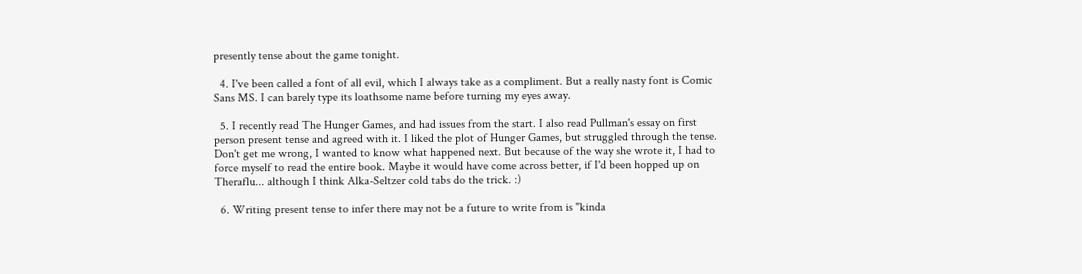presently tense about the game tonight.

  4. I've been called a font of all evil, which I always take as a compliment. But a really nasty font is Comic Sans MS. I can barely type its loathsome name before turning my eyes away.

  5. I recently read The Hunger Games, and had issues from the start. I also read Pullman's essay on first person present tense and agreed with it. I liked the plot of Hunger Games, but struggled through the tense. Don't get me wrong, I wanted to know what happened next. But because of the way she wrote it, I had to force myself to read the entire book. Maybe it would have come across better, if I'd been hopped up on Theraflu... although I think Alka-Seltzer cold tabs do the trick. :)

  6. Writing present tense to infer there may not be a future to write from is "kinda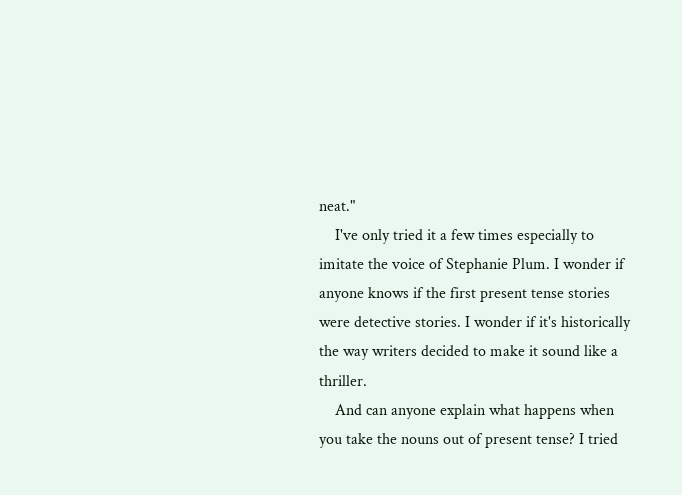neat."
    I've only tried it a few times especially to imitate the voice of Stephanie Plum. I wonder if anyone knows if the first present tense stories were detective stories. I wonder if it's historically the way writers decided to make it sound like a thriller.
    And can anyone explain what happens when you take the nouns out of present tense? I tried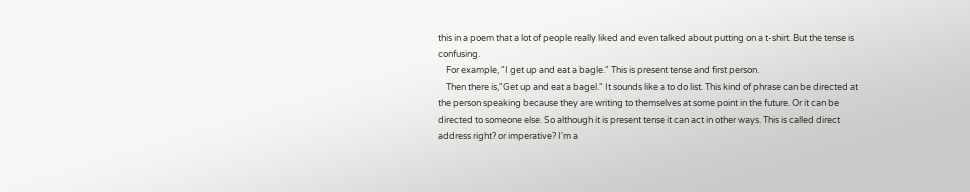this in a poem that a lot of people really liked and even talked about putting on a t-shirt. But the tense is confusing.
    For example, "I get up and eat a bagle." This is present tense and first person.
    Then there is,"Get up and eat a bagel." It sounds like a to do list. This kind of phrase can be directed at the person speaking because they are writing to themselves at some point in the future. Or it can be directed to someone else. So although it is present tense it can act in other ways. This is called direct address right? or imperative? I'm a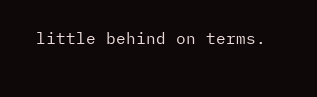little behind on terms.